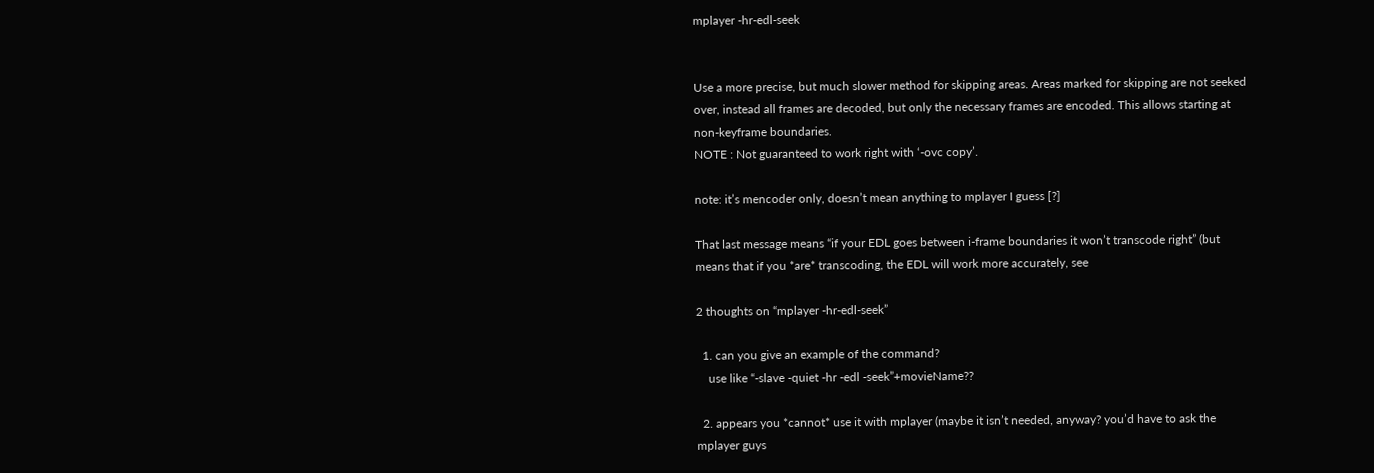mplayer -hr-edl-seek


Use a more precise, but much slower method for skipping areas. Areas marked for skipping are not seeked over, instead all frames are decoded, but only the necessary frames are encoded. This allows starting at non-keyframe boundaries.
NOTE : Not guaranteed to work right with ‘-ovc copy’.

note: it’s mencoder only, doesn’t mean anything to mplayer I guess [?]

That last message means “if your EDL goes between i-frame boundaries it won’t transcode right” (but means that if you *are* transcoding, the EDL will work more accurately, see

2 thoughts on “mplayer -hr-edl-seek”

  1. can you give an example of the command?
    use like “-slave -quiet -hr -edl -seek”+movieName??

  2. appears you *cannot* use it with mplayer (maybe it isn’t needed, anyway? you’d have to ask the mplayer guys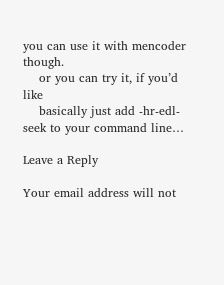you can use it with mencoder though.
    or you can try it, if you’d like
    basically just add -hr-edl-seek to your command line…

Leave a Reply

Your email address will not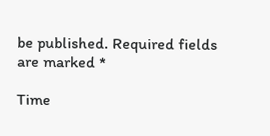be published. Required fields are marked *

Time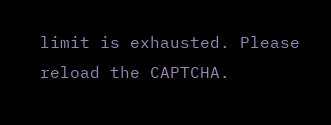limit is exhausted. Please reload the CAPTCHA.